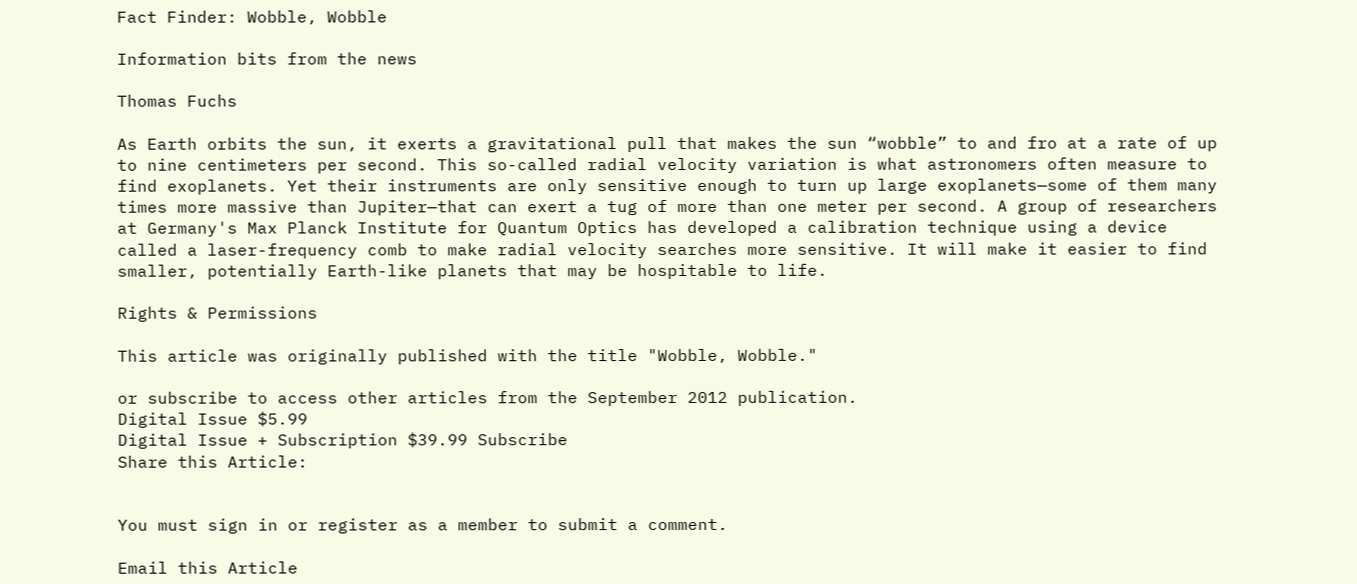Fact Finder: Wobble, Wobble

Information bits from the news

Thomas Fuchs

As Earth orbits the sun, it exerts a gravitational pull that makes the sun “wobble” to and fro at a rate of up to nine centimeters per second. This so-called radial velocity variation is what astronomers often measure to find exoplanets. Yet their instruments are only sensitive enough to turn up large exoplanets—some of them many times more massive than Jupiter—that can exert a tug of more than one meter per second. A group of researchers at Germany's Max Planck Institute for Quantum Optics has developed a calibration technique using a device called a laser-frequency comb to make radial velocity searches more sensitive. It will make it easier to find smaller, potentially Earth-like planets that may be hospitable to life.

Rights & Permissions

This article was originally published with the title "Wobble, Wobble."

or subscribe to access other articles from the September 2012 publication.
Digital Issue $5.99
Digital Issue + Subscription $39.99 Subscribe
Share this Article:


You must sign in or register as a member to submit a comment.

Email this Article